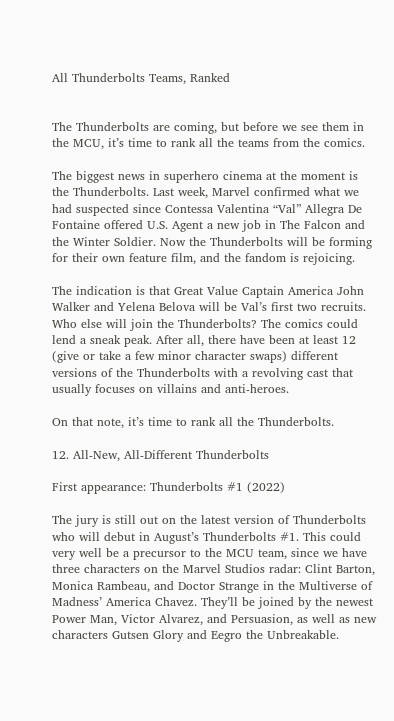All Thunderbolts Teams, Ranked


The Thunderbolts are coming, but before we see them in the MCU, it’s time to rank all the teams from the comics.

The biggest news in superhero cinema at the moment is the Thunderbolts. Last week, Marvel confirmed what we had suspected since Contessa Valentina “Val” Allegra De Fontaine offered U.S. Agent a new job in The Falcon and the Winter Soldier. Now the Thunderbolts will be forming for their own feature film, and the fandom is rejoicing.

The indication is that Great Value Captain America John Walker and Yelena Belova will be Val’s first two recruits. Who else will join the Thunderbolts? The comics could lend a sneak peak. After all, there have been at least 12 (give or take a few minor character swaps) different versions of the Thunderbolts with a revolving cast that usually focuses on villains and anti-heroes.

On that note, it’s time to rank all the Thunderbolts.

12. All-New, All-Different Thunderbolts

First appearance: Thunderbolts #1 (2022)

The jury is still out on the latest version of Thunderbolts who will debut in August’s Thunderbolts #1. This could very well be a precursor to the MCU team, since we have three characters on the Marvel Studios radar: Clint Barton, Monica Rambeau, and Doctor Strange in the Multiverse of Madness’ America Chavez. They’ll be joined by the newest Power Man, Victor Alvarez, and Persuasion, as well as new characters Gutsen Glory and Eegro the Unbreakable.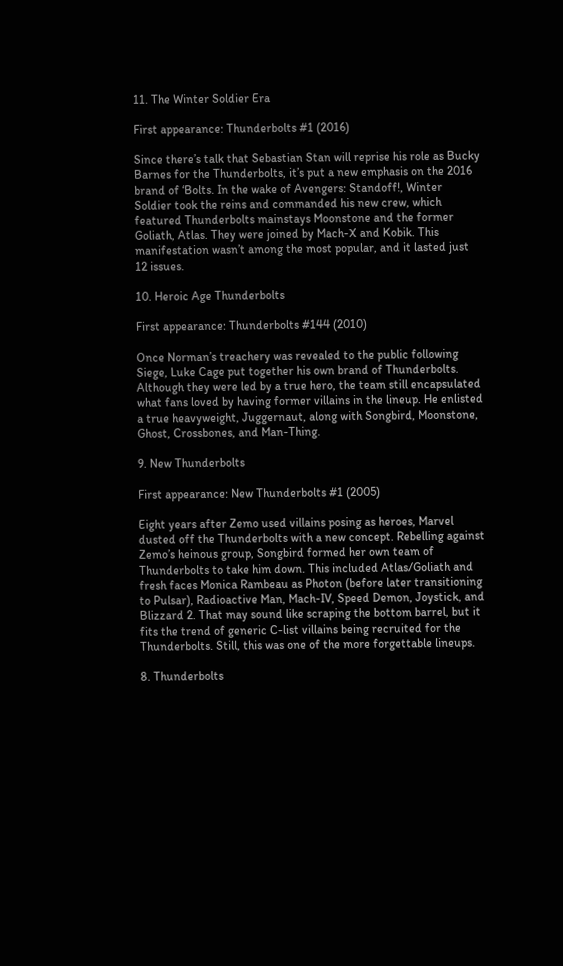11. The Winter Soldier Era

First appearance: Thunderbolts #1 (2016)

Since there’s talk that Sebastian Stan will reprise his role as Bucky Barnes for the Thunderbolts, it’s put a new emphasis on the 2016 brand of ‘Bolts. In the wake of Avengers: Standoff!, Winter Soldier took the reins and commanded his new crew, which featured Thunderbolts mainstays Moonstone and the former Goliath, Atlas. They were joined by Mach-X and Kobik. This manifestation wasn’t among the most popular, and it lasted just 12 issues.

10. Heroic Age Thunderbolts

First appearance: Thunderbolts #144 (2010)

Once Norman’s treachery was revealed to the public following Siege, Luke Cage put together his own brand of Thunderbolts. Although they were led by a true hero, the team still encapsulated what fans loved by having former villains in the lineup. He enlisted a true heavyweight, Juggernaut, along with Songbird, Moonstone, Ghost, Crossbones, and Man-Thing.

9. New Thunderbolts

First appearance: New Thunderbolts #1 (2005)

Eight years after Zemo used villains posing as heroes, Marvel dusted off the Thunderbolts with a new concept. Rebelling against Zemo’s heinous group, Songbird formed her own team of Thunderbolts to take him down. This included Atlas/Goliath and fresh faces Monica Rambeau as Photon (before later transitioning to Pulsar), Radioactive Man, Mach-IV, Speed Demon, Joystick, and Blizzard 2. That may sound like scraping the bottom barrel, but it fits the trend of generic C-list villains being recruited for the Thunderbolts. Still, this was one of the more forgettable lineups.

8. Thunderbolts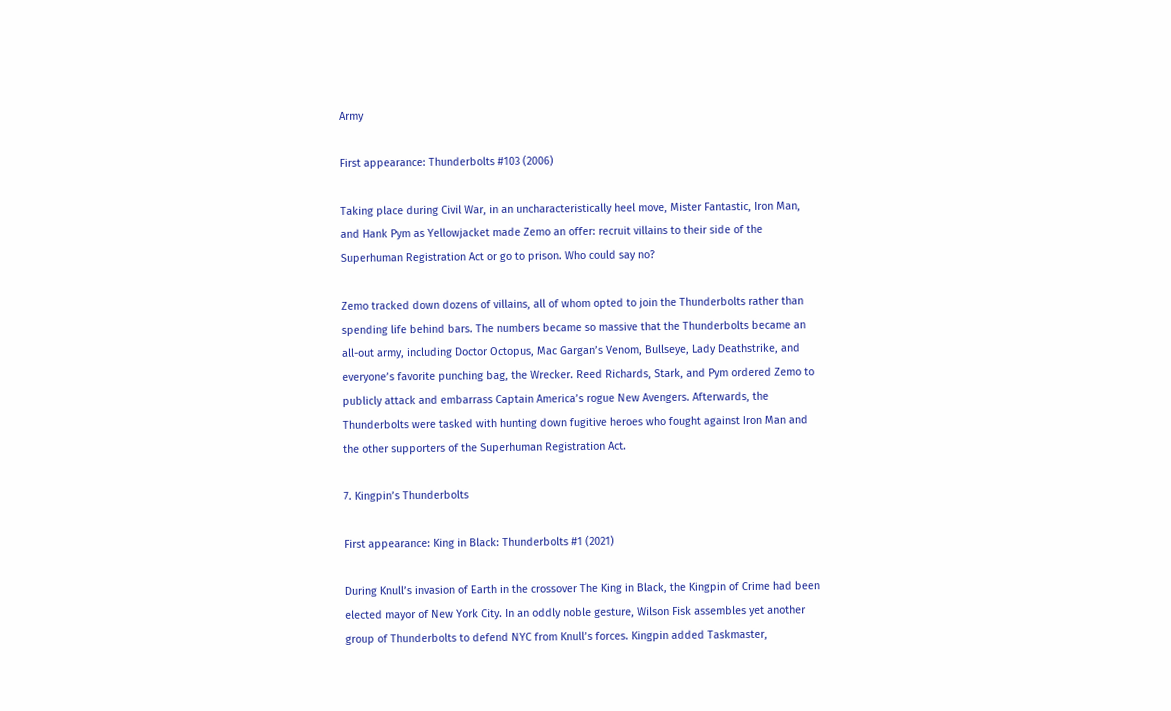Army

First appearance: Thunderbolts #103 (2006)

Taking place during Civil War, in an uncharacteristically heel move, Mister Fantastic, Iron Man, and Hank Pym as Yellowjacket made Zemo an offer: recruit villains to their side of the Superhuman Registration Act or go to prison. Who could say no?

Zemo tracked down dozens of villains, all of whom opted to join the Thunderbolts rather than spending life behind bars. The numbers became so massive that the Thunderbolts became an all-out army, including Doctor Octopus, Mac Gargan’s Venom, Bullseye, Lady Deathstrike, and everyone’s favorite punching bag, the Wrecker. Reed Richards, Stark, and Pym ordered Zemo to publicly attack and embarrass Captain America’s rogue New Avengers. Afterwards, the Thunderbolts were tasked with hunting down fugitive heroes who fought against Iron Man and the other supporters of the Superhuman Registration Act.

7. Kingpin’s Thunderbolts

First appearance: King in Black: Thunderbolts #1 (2021)

During Knull’s invasion of Earth in the crossover The King in Black, the Kingpin of Crime had been elected mayor of New York City. In an oddly noble gesture, Wilson Fisk assembles yet another group of Thunderbolts to defend NYC from Knull’s forces. Kingpin added Taskmaster,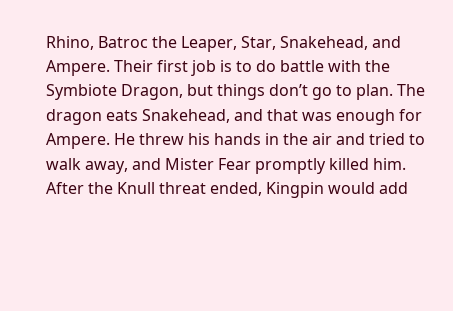Rhino, Batroc the Leaper, Star, Snakehead, and Ampere. Their first job is to do battle with the Symbiote Dragon, but things don’t go to plan. The dragon eats Snakehead, and that was enough for Ampere. He threw his hands in the air and tried to walk away, and Mister Fear promptly killed him. After the Knull threat ended, Kingpin would add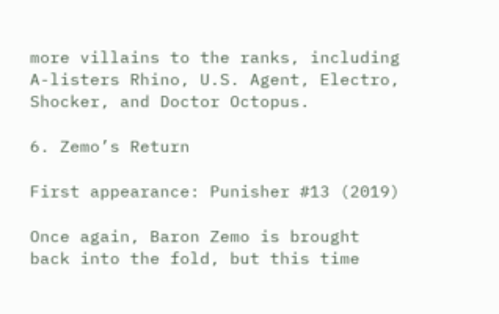more villains to the ranks, including A-listers Rhino, U.S. Agent, Electro, Shocker, and Doctor Octopus.

6. Zemo’s Return

First appearance: Punisher #13 (2019)

Once again, Baron Zemo is brought back into the fold, but this time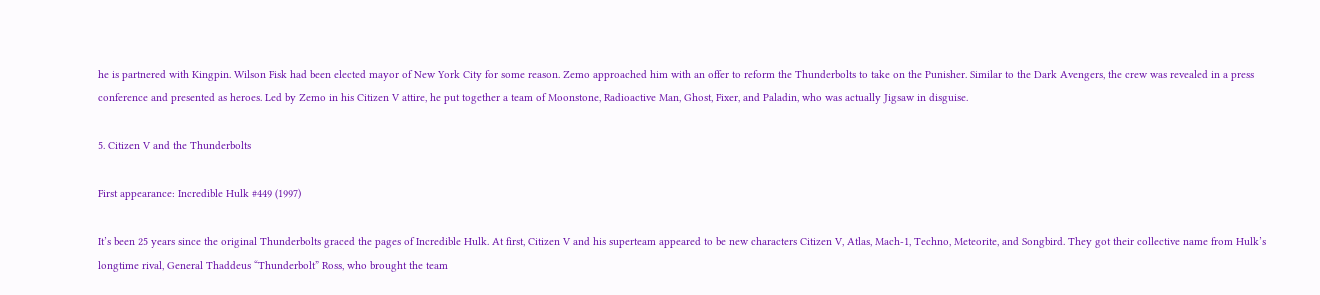he is partnered with Kingpin. Wilson Fisk had been elected mayor of New York City for some reason. Zemo approached him with an offer to reform the Thunderbolts to take on the Punisher. Similar to the Dark Avengers, the crew was revealed in a press conference and presented as heroes. Led by Zemo in his Citizen V attire, he put together a team of Moonstone, Radioactive Man, Ghost, Fixer, and Paladin, who was actually Jigsaw in disguise.

5. Citizen V and the Thunderbolts

First appearance: Incredible Hulk #449 (1997)

It’s been 25 years since the original Thunderbolts graced the pages of Incredible Hulk. At first, Citizen V and his superteam appeared to be new characters Citizen V, Atlas, Mach-1, Techno, Meteorite, and Songbird. They got their collective name from Hulk’s longtime rival, General Thaddeus “Thunderbolt” Ross, who brought the team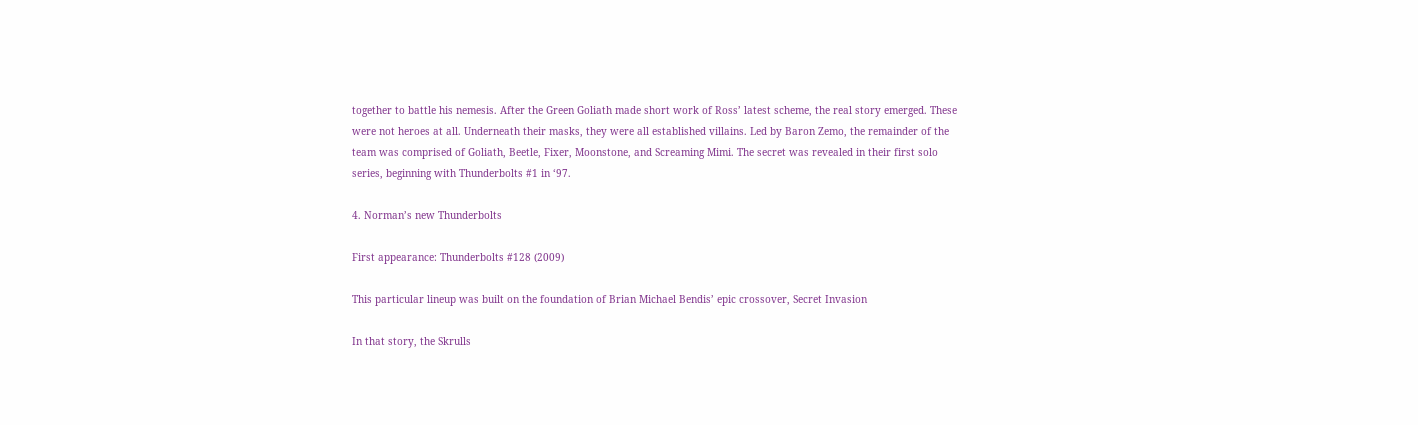together to battle his nemesis. After the Green Goliath made short work of Ross’ latest scheme, the real story emerged. These were not heroes at all. Underneath their masks, they were all established villains. Led by Baron Zemo, the remainder of the team was comprised of Goliath, Beetle, Fixer, Moonstone, and Screaming Mimi. The secret was revealed in their first solo series, beginning with Thunderbolts #1 in ‘97.

4. Norman’s new Thunderbolts

First appearance: Thunderbolts #128 (2009)

This particular lineup was built on the foundation of Brian Michael Bendis’ epic crossover, Secret Invasion

In that story, the Skrulls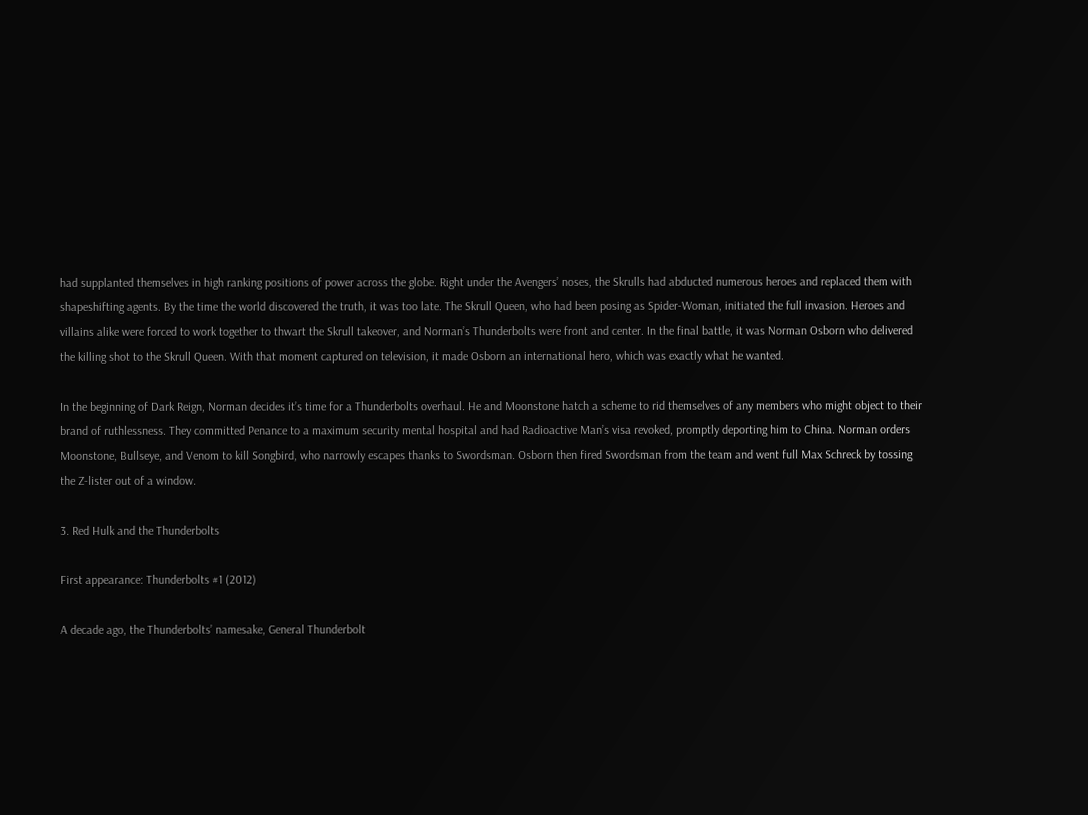had supplanted themselves in high ranking positions of power across the globe. Right under the Avengers’ noses, the Skrulls had abducted numerous heroes and replaced them with shapeshifting agents. By the time the world discovered the truth, it was too late. The Skrull Queen, who had been posing as Spider-Woman, initiated the full invasion. Heroes and villains alike were forced to work together to thwart the Skrull takeover, and Norman’s Thunderbolts were front and center. In the final battle, it was Norman Osborn who delivered the killing shot to the Skrull Queen. With that moment captured on television, it made Osborn an international hero, which was exactly what he wanted.

In the beginning of Dark Reign, Norman decides it’s time for a Thunderbolts overhaul. He and Moonstone hatch a scheme to rid themselves of any members who might object to their brand of ruthlessness. They committed Penance to a maximum security mental hospital and had Radioactive Man’s visa revoked, promptly deporting him to China. Norman orders Moonstone, Bullseye, and Venom to kill Songbird, who narrowly escapes thanks to Swordsman. Osborn then fired Swordsman from the team and went full Max Schreck by tossing the Z-lister out of a window.

3. Red Hulk and the Thunderbolts

First appearance: Thunderbolts #1 (2012)

A decade ago, the Thunderbolts’ namesake, General Thunderbolt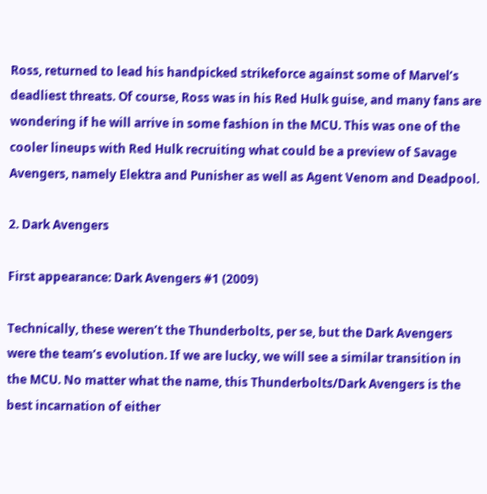Ross, returned to lead his handpicked strikeforce against some of Marvel’s deadliest threats. Of course, Ross was in his Red Hulk guise, and many fans are wondering if he will arrive in some fashion in the MCU. This was one of the cooler lineups with Red Hulk recruiting what could be a preview of Savage Avengers, namely Elektra and Punisher as well as Agent Venom and Deadpool.

2. Dark Avengers

First appearance: Dark Avengers #1 (2009)

Technically, these weren’t the Thunderbolts, per se, but the Dark Avengers were the team’s evolution. If we are lucky, we will see a similar transition in the MCU. No matter what the name, this Thunderbolts/Dark Avengers is the best incarnation of either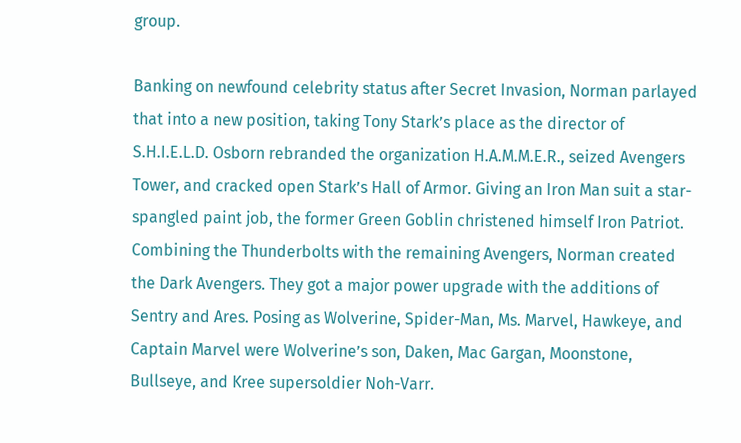group.

Banking on newfound celebrity status after Secret Invasion, Norman parlayed that into a new position, taking Tony Stark’s place as the director of S.H.I.E.L.D. Osborn rebranded the organization H.A.M.M.E.R., seized Avengers Tower, and cracked open Stark’s Hall of Armor. Giving an Iron Man suit a star-spangled paint job, the former Green Goblin christened himself Iron Patriot. Combining the Thunderbolts with the remaining Avengers, Norman created the Dark Avengers. They got a major power upgrade with the additions of Sentry and Ares. Posing as Wolverine, Spider-Man, Ms. Marvel, Hawkeye, and Captain Marvel were Wolverine’s son, Daken, Mac Gargan, Moonstone, Bullseye, and Kree supersoldier Noh-Varr.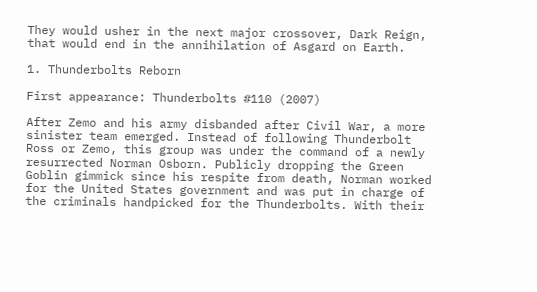They would usher in the next major crossover, Dark Reign, that would end in the annihilation of Asgard on Earth.

1. Thunderbolts Reborn

First appearance: Thunderbolts #110 (2007)

After Zemo and his army disbanded after Civil War, a more sinister team emerged. Instead of following Thunderbolt Ross or Zemo, this group was under the command of a newly resurrected Norman Osborn. Publicly dropping the Green Goblin gimmick since his respite from death, Norman worked for the United States government and was put in charge of the criminals handpicked for the Thunderbolts. With their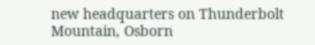new headquarters on Thunderbolt Mountain, Osborn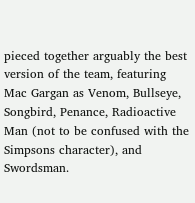pieced together arguably the best version of the team, featuring Mac Gargan as Venom, Bullseye, Songbird, Penance, Radioactive Man (not to be confused with the Simpsons character), and Swordsman.